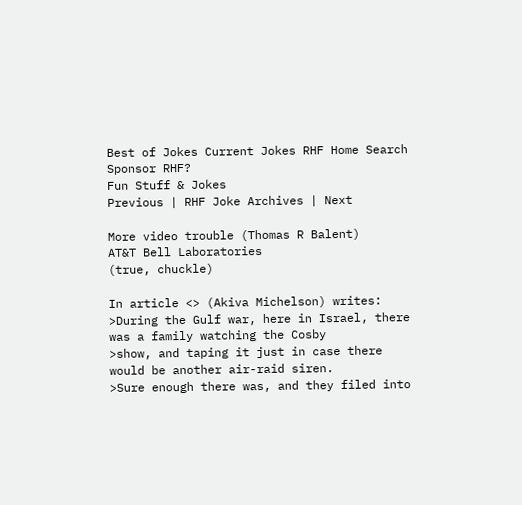Best of Jokes Current Jokes RHF Home Search Sponsor RHF?
Fun Stuff & Jokes
Previous | RHF Joke Archives | Next

More video trouble (Thomas R Balent)
AT&T Bell Laboratories
(true, chuckle)

In article <> (Akiva Michelson) writes:
>During the Gulf war, here in Israel, there was a family watching the Cosby
>show, and taping it just in case there would be another air-raid siren.
>Sure enough there was, and they filed into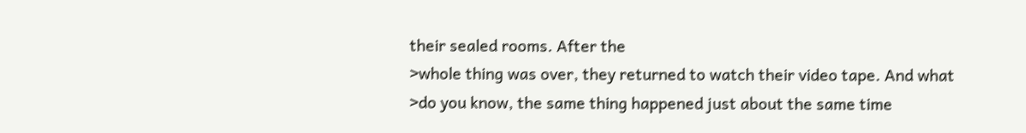their sealed rooms. After the
>whole thing was over, they returned to watch their video tape. And what
>do you know, the same thing happened just about the same time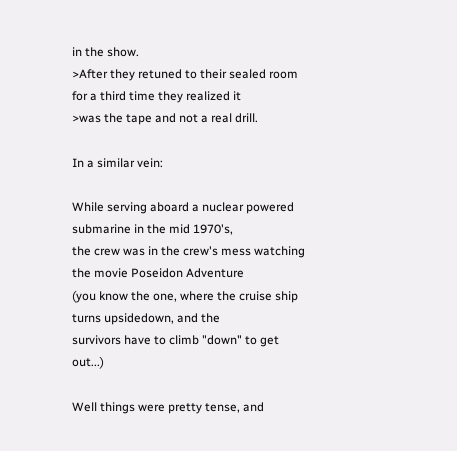in the show.
>After they retuned to their sealed room for a third time they realized it
>was the tape and not a real drill.

In a similar vein:

While serving aboard a nuclear powered submarine in the mid 1970's,
the crew was in the crew's mess watching the movie Poseidon Adventure
(you know the one, where the cruise ship turns upsidedown, and the
survivors have to climb "down" to get out...)

Well things were pretty tense, and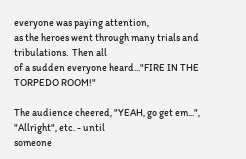everyone was paying attention,
as the heroes went through many trials and tribulations.  Then all
of a sudden everyone heard..."FIRE IN THE TORPEDO ROOM!"

The audience cheered, "YEAH, go get em...", "Allright", etc. - until
someone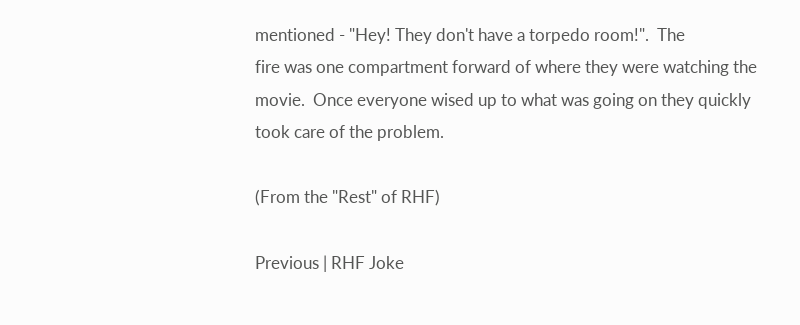mentioned - "Hey! They don't have a torpedo room!".  The
fire was one compartment forward of where they were watching the
movie.  Once everyone wised up to what was going on they quickly
took care of the problem.

(From the "Rest" of RHF)

Previous | RHF Joke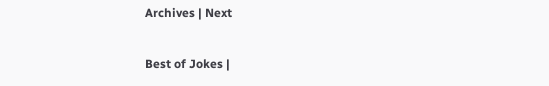Archives | Next

Best of Jokes |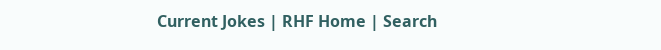Current Jokes | RHF Home | Search